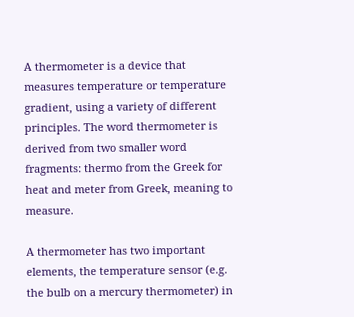A thermometer is a device that measures temperature or temperature gradient, using a variety of different principles. The word thermometer is derived from two smaller word fragments: thermo from the Greek for  heat and meter from Greek, meaning to measure.

A thermometer has two important elements, the temperature sensor (e.g. the bulb on a mercury thermometer) in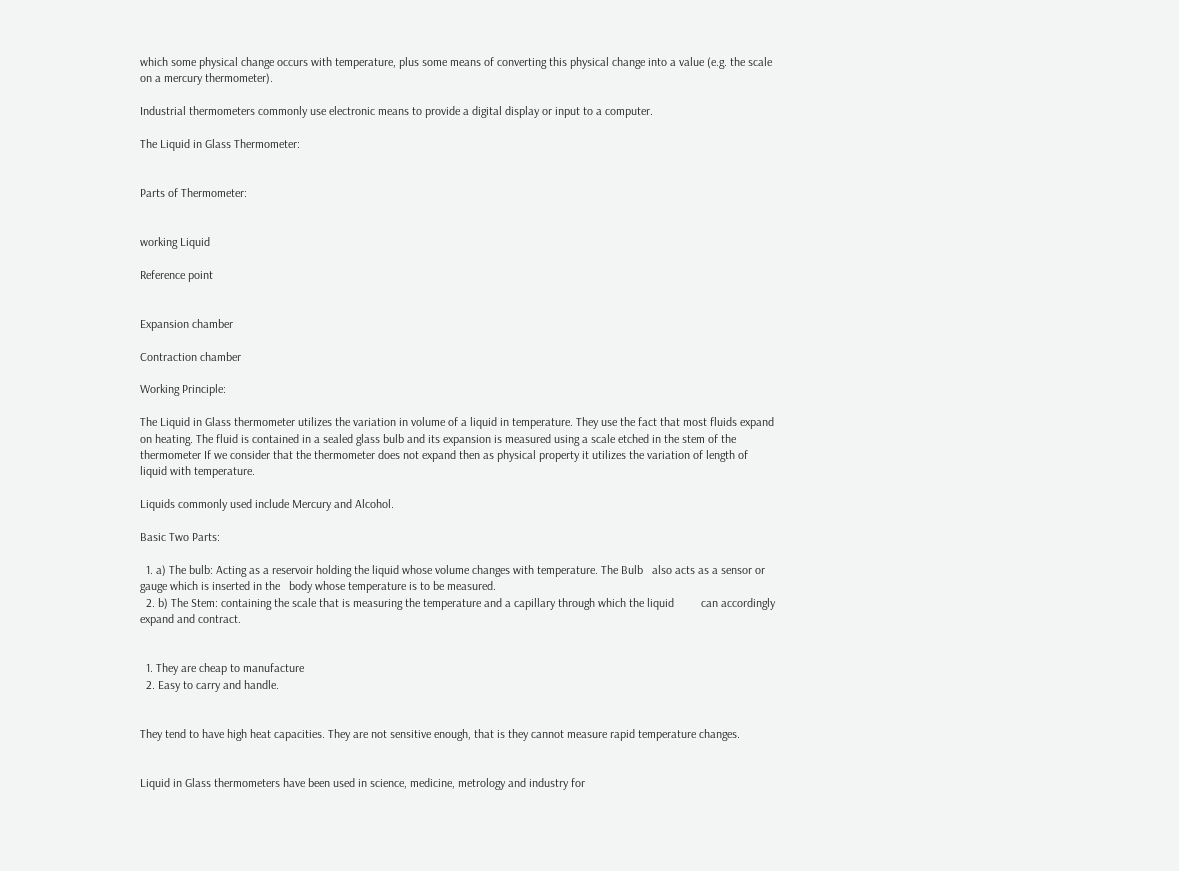which some physical change occurs with temperature, plus some means of converting this physical change into a value (e.g. the scale on a mercury thermometer).

Industrial thermometers commonly use electronic means to provide a digital display or input to a computer.

The Liquid in Glass Thermometer:


Parts of Thermometer:


working Liquid

Reference point


Expansion chamber

Contraction chamber

Working Principle:

The Liquid in Glass thermometer utilizes the variation in volume of a liquid in temperature. They use the fact that most fluids expand on heating. The fluid is contained in a sealed glass bulb and its expansion is measured using a scale etched in the stem of the thermometer If we consider that the thermometer does not expand then as physical property it utilizes the variation of length of liquid with temperature.

Liquids commonly used include Mercury and Alcohol.

Basic Two Parts:

  1. a) The bulb: Acting as a reservoir holding the liquid whose volume changes with temperature. The Bulb   also acts as a sensor or gauge which is inserted in the   body whose temperature is to be measured.
  2. b) The Stem: containing the scale that is measuring the temperature and a capillary through which the liquid         can accordingly expand and contract.


  1. They are cheap to manufacture
  2. Easy to carry and handle.


They tend to have high heat capacities. They are not sensitive enough, that is they cannot measure rapid temperature changes.


Liquid in Glass thermometers have been used in science, medicine, metrology and industry for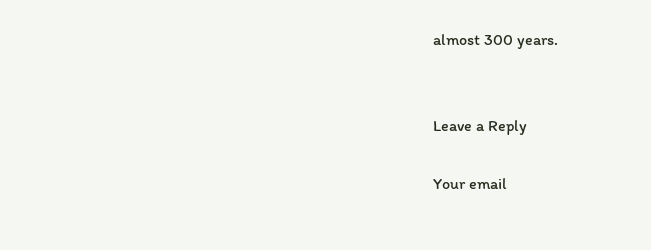almost 300 years.


Leave a Reply

Your email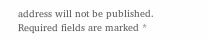address will not be published. Required fields are marked *